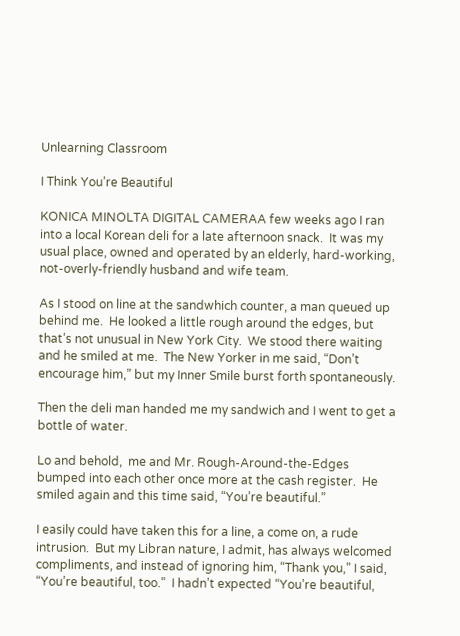Unlearning Classroom

I Think You’re Beautiful

KONICA MINOLTA DIGITAL CAMERAA few weeks ago I ran into a local Korean deli for a late afternoon snack.  It was my usual place, owned and operated by an elderly, hard-working, not-overly-friendly husband and wife team.

As I stood on line at the sandwhich counter, a man queued up behind me.  He looked a little rough around the edges, but that’s not unusual in New York City.  We stood there waiting and he smiled at me.  The New Yorker in me said, “Don’t encourage him,” but my Inner Smile burst forth spontaneously.

Then the deli man handed me my sandwich and I went to get a bottle of water.

Lo and behold,  me and Mr. Rough-Around-the-Edges bumped into each other once more at the cash register.  He smiled again and this time said, “You’re beautiful.”

I easily could have taken this for a line, a come on, a rude intrusion.  But my Libran nature, I admit, has always welcomed compliments, and instead of ignoring him, “Thank you,” I said, “You’re beautiful, too.”  I hadn’t expected “You’re beautiful,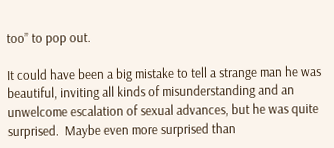too” to pop out.

It could have been a big mistake to tell a strange man he was beautiful, inviting all kinds of misunderstanding and an unwelcome escalation of sexual advances, but he was quite surprised.  Maybe even more surprised than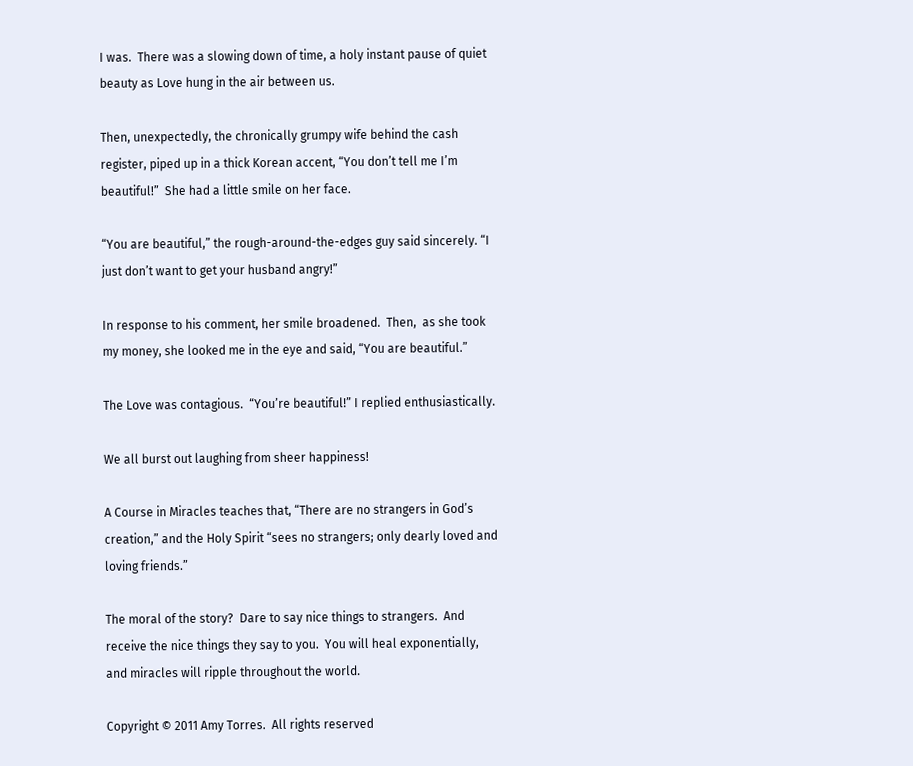I was.  There was a slowing down of time, a holy instant pause of quiet beauty as Love hung in the air between us.

Then, unexpectedly, the chronically grumpy wife behind the cash register, piped up in a thick Korean accent, “You don’t tell me I’m beautiful!”  She had a little smile on her face.

“You are beautiful,” the rough-around-the-edges guy said sincerely. “I just don’t want to get your husband angry!”

In response to his comment, her smile broadened.  Then,  as she took my money, she looked me in the eye and said, “You are beautiful.”

The Love was contagious.  “You’re beautiful!” I replied enthusiastically.

We all burst out laughing from sheer happiness!

A Course in Miracles teaches that, “There are no strangers in God’s creation,” and the Holy Spirit “sees no strangers; only dearly loved and loving friends.”

The moral of the story?  Dare to say nice things to strangers.  And receive the nice things they say to you.  You will heal exponentially, and miracles will ripple throughout the world.

Copyright © 2011 Amy Torres.  All rights reserved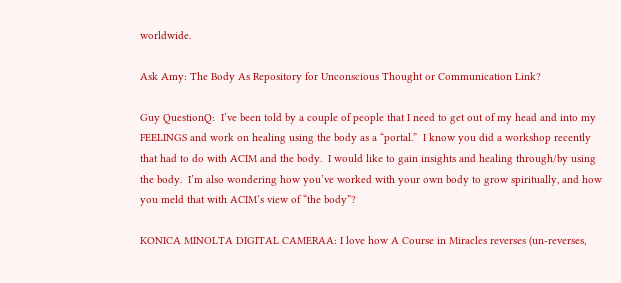worldwide.

Ask Amy: The Body As Repository for Unconscious Thought or Communication Link?

Guy QuestionQ:  I’ve been told by a couple of people that I need to get out of my head and into my FEELINGS and work on healing using the body as a “portal.”  I know you did a workshop recently that had to do with ACIM and the body.  I would like to gain insights and healing through/by using the body.  I’m also wondering how you’ve worked with your own body to grow spiritually, and how you meld that with ACIM’s view of “the body”?

KONICA MINOLTA DIGITAL CAMERAA: I love how A Course in Miracles reverses (un-reverses,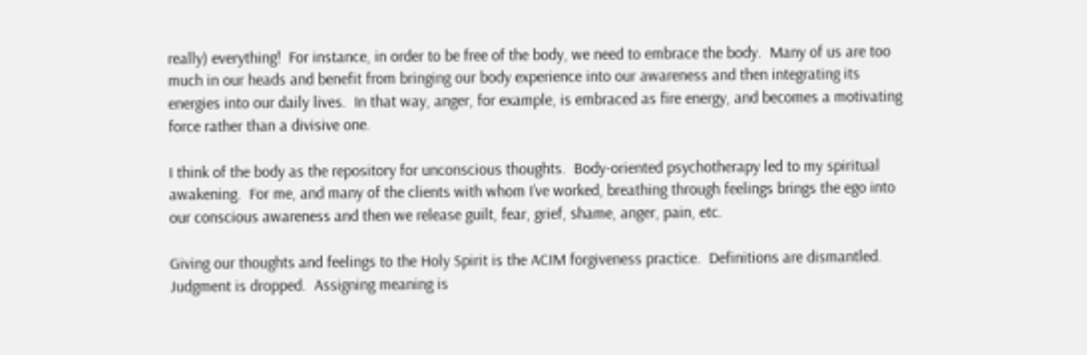really) everything!  For instance, in order to be free of the body, we need to embrace the body.  Many of us are too much in our heads and benefit from bringing our body experience into our awareness and then integrating its energies into our daily lives.  In that way, anger, for example, is embraced as fire energy, and becomes a motivating force rather than a divisive one.

I think of the body as the repository for unconscious thoughts.  Body-oriented psychotherapy led to my spiritual awakening.  For me, and many of the clients with whom I’ve worked, breathing through feelings brings the ego into our conscious awareness and then we release guilt, fear, grief, shame, anger, pain, etc.

Giving our thoughts and feelings to the Holy Spirit is the ACIM forgiveness practice.  Definitions are dismantled. Judgment is dropped.  Assigning meaning is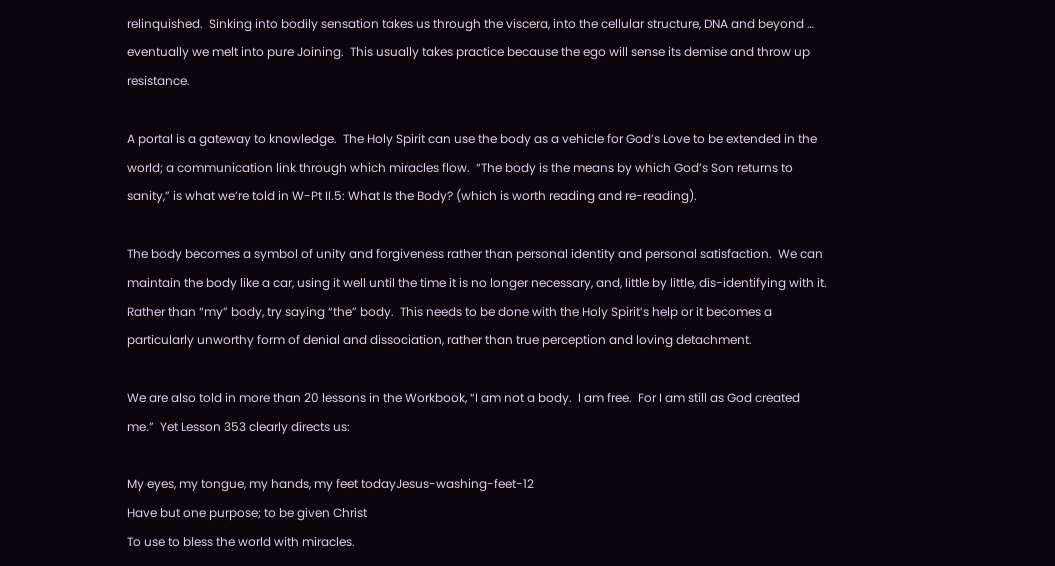relinquished.  Sinking into bodily sensation takes us through the viscera, into the cellular structure, DNA and beyond … eventually we melt into pure Joining.  This usually takes practice because the ego will sense its demise and throw up resistance.

A portal is a gateway to knowledge.  The Holy Spirit can use the body as a vehicle for God’s Love to be extended in the world; a communication link through which miracles flow.  “The body is the means by which God’s Son returns to sanity,” is what we’re told in W-Pt II.5: What Is the Body? (which is worth reading and re-reading).

The body becomes a symbol of unity and forgiveness rather than personal identity and personal satisfaction.  We can maintain the body like a car, using it well until the time it is no longer necessary, and, little by little, dis-identifying with it.  Rather than “my” body, try saying “the” body.  This needs to be done with the Holy Spirit’s help or it becomes a particularly unworthy form of denial and dissociation, rather than true perception and loving detachment.

We are also told in more than 20 lessons in the Workbook, “I am not a body.  I am free.  For I am still as God created me.”  Yet Lesson 353 clearly directs us:

My eyes, my tongue, my hands, my feet todayJesus-washing-feet-12
Have but one purpose; to be given Christ
To use to bless the world with miracles.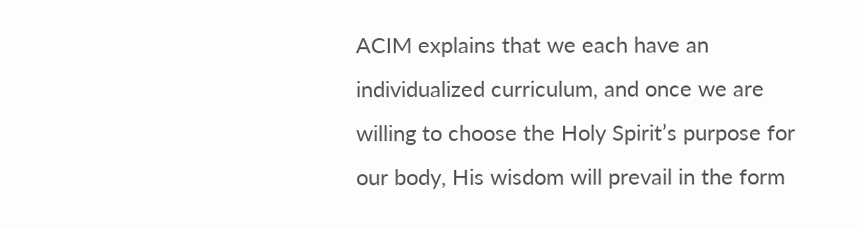ACIM explains that we each have an individualized curriculum, and once we are willing to choose the Holy Spirit’s purpose for our body, His wisdom will prevail in the form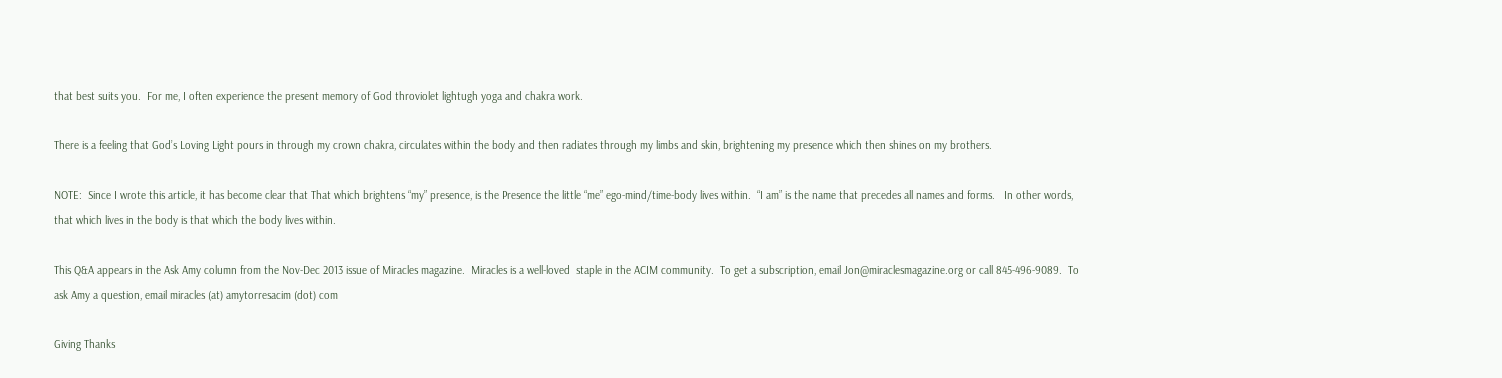that best suits you.  For me, I often experience the present memory of God throviolet lightugh yoga and chakra work.

There is a feeling that God’s Loving Light pours in through my crown chakra, circulates within the body and then radiates through my limbs and skin, brightening my presence which then shines on my brothers.

NOTE:  Since I wrote this article, it has become clear that That which brightens “my” presence, is the Presence the little “me” ego-mind/time-body lives within.  “I am” is the name that precedes all names and forms.   In other words, that which lives in the body is that which the body lives within.

This Q&A appears in the Ask Amy column from the Nov-Dec 2013 issue of Miracles magazine.  Miracles is a well-loved  staple in the ACIM community.  To get a subscription, email Jon@miraclesmagazine.org or call 845-496-9089.  To ask Amy a question, email miracles (at) amytorresacim (dot) com

Giving Thanks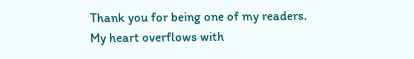Thank you for being one of my readers.
My heart overflows with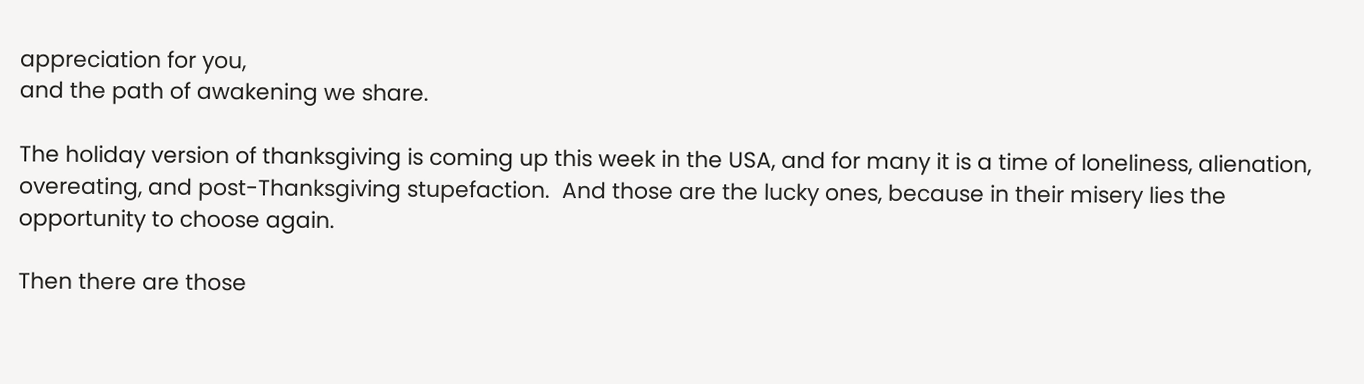appreciation for you,
and the path of awakening we share.

The holiday version of thanksgiving is coming up this week in the USA, and for many it is a time of loneliness, alienation, overeating, and post-Thanksgiving stupefaction.  And those are the lucky ones, because in their misery lies the opportunity to choose again.

Then there are those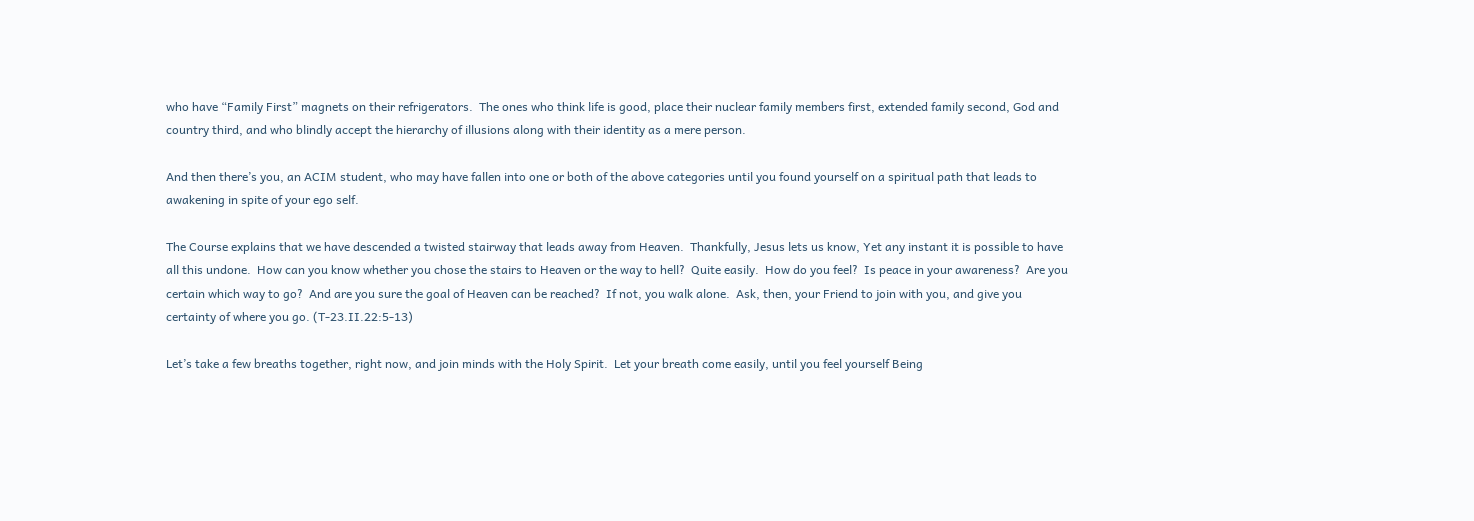who have “Family First” magnets on their refrigerators.  The ones who think life is good, place their nuclear family members first, extended family second, God and country third, and who blindly accept the hierarchy of illusions along with their identity as a mere person.

And then there’s you, an ACIM student, who may have fallen into one or both of the above categories until you found yourself on a spiritual path that leads to awakening in spite of your ego self.

The Course explains that we have descended a twisted stairway that leads away from Heaven.  Thankfully, Jesus lets us know, Yet any instant it is possible to have all this undone.  How can you know whether you chose the stairs to Heaven or the way to hell?  Quite easily.  How do you feel?  Is peace in your awareness?  Are you certain which way to go?  And are you sure the goal of Heaven can be reached?  If not, you walk alone.  Ask, then, your Friend to join with you, and give you certainty of where you go. (T-23.II.22:5-13)

Let’s take a few breaths together, right now, and join minds with the Holy Spirit.  Let your breath come easily, until you feel yourself Being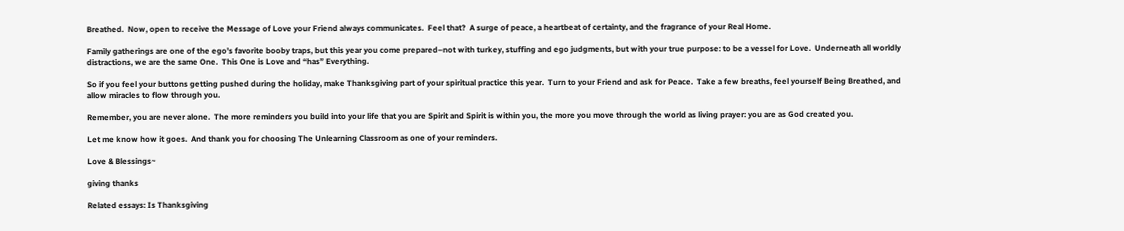Breathed.  Now, open to receive the Message of Love your Friend always communicates.  Feel that?  A surge of peace, a heartbeat of certainty, and the fragrance of your Real Home.

Family gatherings are one of the ego’s favorite booby traps, but this year you come prepared–not with turkey, stuffing and ego judgments, but with your true purpose: to be a vessel for Love.  Underneath all worldly distractions, we are the same One.  This One is Love and “has” Everything.

So if you feel your buttons getting pushed during the holiday, make Thanksgiving part of your spiritual practice this year.  Turn to your Friend and ask for Peace.  Take a few breaths, feel yourself Being Breathed, and allow miracles to flow through you.

Remember, you are never alone.  The more reminders you build into your life that you are Spirit and Spirit is within you, the more you move through the world as living prayer: you are as God created you.

Let me know how it goes.  And thank you for choosing The Unlearning Classroom as one of your reminders.

Love & Blessings~

giving thanks

Related essays: Is Thanksgiving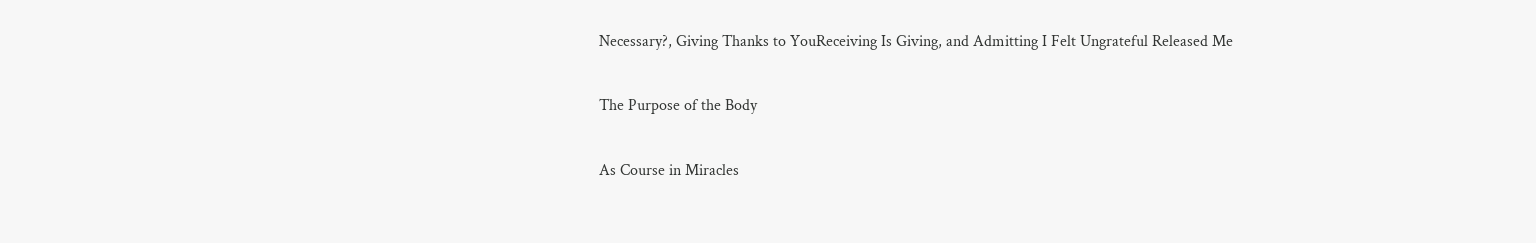Necessary?, Giving Thanks to YouReceiving Is Giving, and Admitting I Felt Ungrateful Released Me

The Purpose of the Body

As Course in Miracles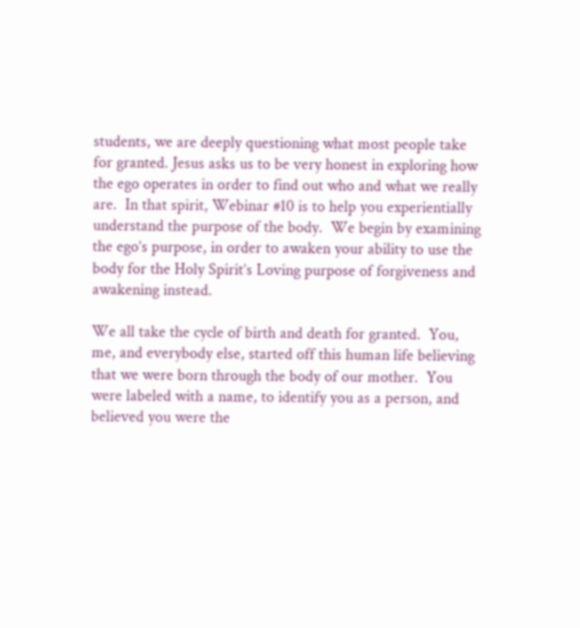students, we are deeply questioning what most people take for granted. Jesus asks us to be very honest in exploring how the ego operates in order to find out who and what we really are.  In that spirit, Webinar #10 is to help you experientially understand the purpose of the body.  We begin by examining the ego’s purpose, in order to awaken your ability to use the body for the Holy Spirit’s Loving purpose of forgiveness and awakening instead.

We all take the cycle of birth and death for granted.  You, me, and everybody else, started off this human life believing that we were born through the body of our mother.  You were labeled with a name, to identify you as a person, and believed you were the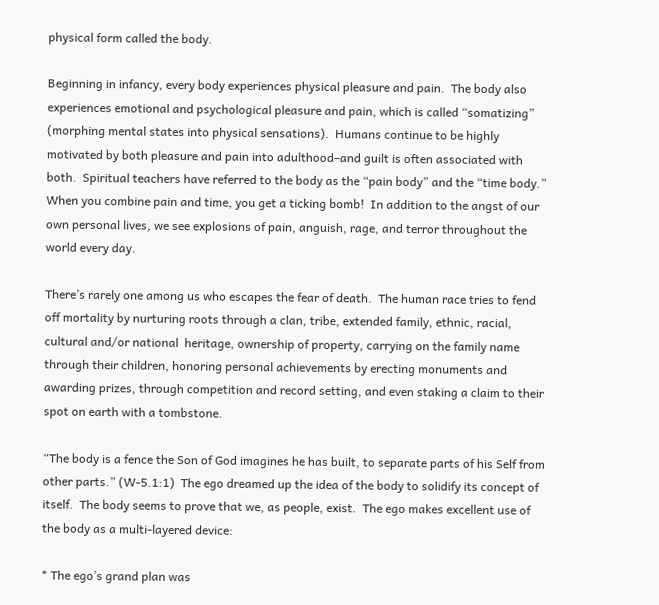physical form called the body.

Beginning in infancy, every body experiences physical pleasure and pain.  The body also experiences emotional and psychological pleasure and pain, which is called “somatizing” (morphing mental states into physical sensations).  Humans continue to be highly motivated by both pleasure and pain into adulthood–and guilt is often associated with both.  Spiritual teachers have referred to the body as the “pain body” and the “time body.”  When you combine pain and time, you get a ticking bomb!  In addition to the angst of our own personal lives, we see explosions of pain, anguish, rage, and terror throughout the world every day.

There’s rarely one among us who escapes the fear of death.  The human race tries to fend off mortality by nurturing roots through a clan, tribe, extended family, ethnic, racial, cultural and/or national  heritage, ownership of property, carrying on the family name through their children, honoring personal achievements by erecting monuments and awarding prizes, through competition and record setting, and even staking a claim to their spot on earth with a tombstone.

“The body is a fence the Son of God imagines he has built, to separate parts of his Self from other parts.” (W-5.1:1)  The ego dreamed up the idea of the body to solidify its concept of itself.  The body seems to prove that we, as people, exist.  The ego makes excellent use of the body as a multi-layered device:

* The ego’s grand plan was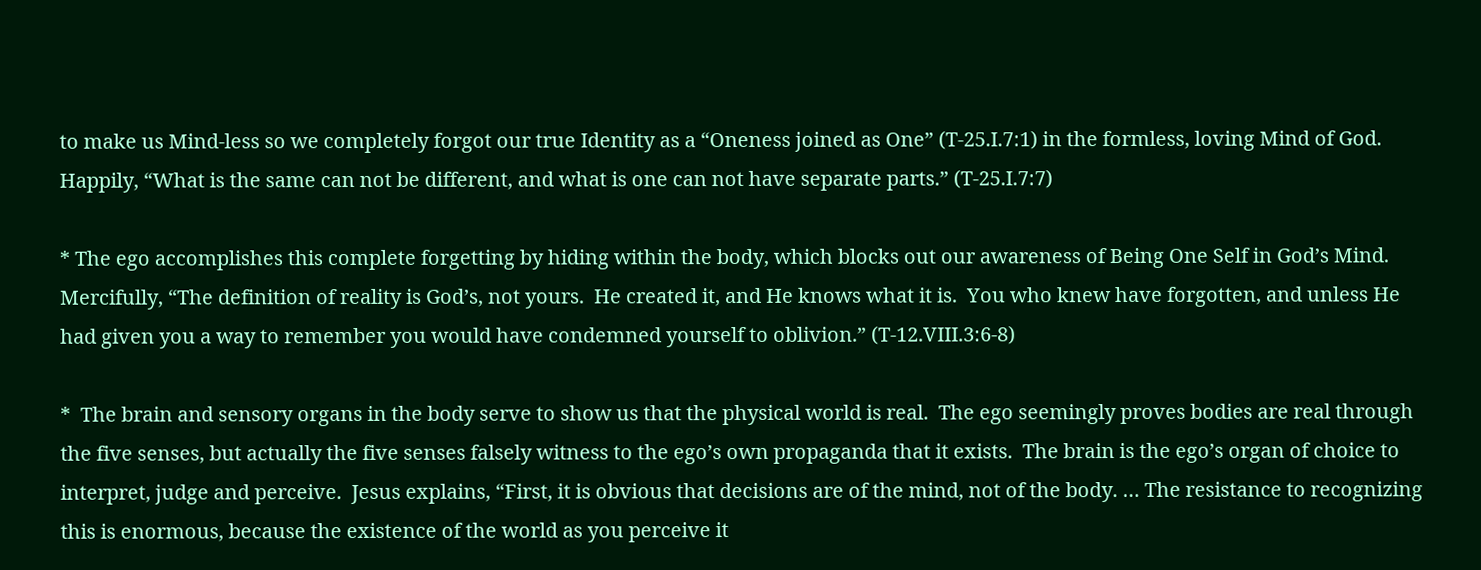to make us Mind-less so we completely forgot our true Identity as a “Oneness joined as One” (T-25.I.7:1) in the formless, loving Mind of God.  Happily, “What is the same can not be different, and what is one can not have separate parts.” (T-25.I.7:7)

* The ego accomplishes this complete forgetting by hiding within the body, which blocks out our awareness of Being One Self in God’s Mind.  Mercifully, “The definition of reality is God’s, not yours.  He created it, and He knows what it is.  You who knew have forgotten, and unless He had given you a way to remember you would have condemned yourself to oblivion.” (T-12.VIII.3:6-8)

*  The brain and sensory organs in the body serve to show us that the physical world is real.  The ego seemingly proves bodies are real through the five senses, but actually the five senses falsely witness to the ego’s own propaganda that it exists.  The brain is the ego’s organ of choice to interpret, judge and perceive.  Jesus explains, “First, it is obvious that decisions are of the mind, not of the body. … The resistance to recognizing this is enormous, because the existence of the world as you perceive it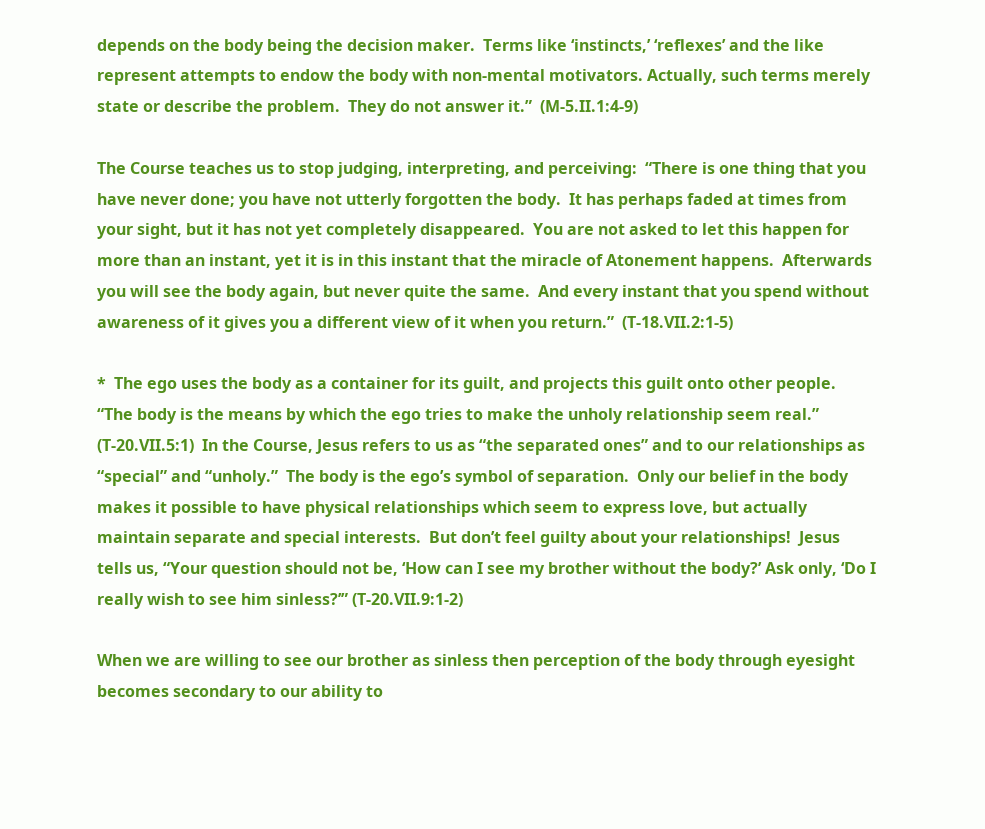depends on the body being the decision maker.  Terms like ‘instincts,’ ‘reflexes’ and the like represent attempts to endow the body with non-mental motivators. Actually, such terms merely state or describe the problem.  They do not answer it.”  (M-5.II.1:4-9)

The Course teaches us to stop judging, interpreting, and perceiving:  “There is one thing that you have never done; you have not utterly forgotten the body.  It has perhaps faded at times from your sight, but it has not yet completely disappeared.  You are not asked to let this happen for more than an instant, yet it is in this instant that the miracle of Atonement happens.  Afterwards you will see the body again, but never quite the same.  And every instant that you spend without awareness of it gives you a different view of it when you return.”  (T-18.VII.2:1-5)

*  The ego uses the body as a container for its guilt, and projects this guilt onto other people.  “The body is the means by which the ego tries to make the unholy relationship seem real.” (T-20.VII.5:1)  In the Course, Jesus refers to us as “the separated ones” and to our relationships as “special” and “unholy.”  The body is the ego’s symbol of separation.  Only our belief in the body makes it possible to have physical relationships which seem to express love, but actually maintain separate and special interests.  But don’t feel guilty about your relationships!  Jesus tells us, “Your question should not be, ‘How can I see my brother without the body?’ Ask only, ‘Do I really wish to see him sinless?’” (T-20.VII.9:1-2)

When we are willing to see our brother as sinless then perception of the body through eyesight becomes secondary to our ability to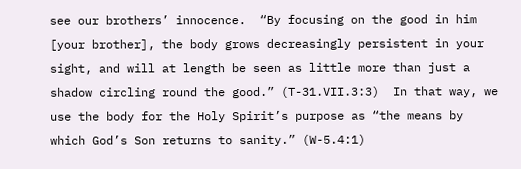see our brothers’ innocence.  “By focusing on the good in him [your brother], the body grows decreasingly persistent in your sight, and will at length be seen as little more than just a shadow circling round the good.” (T-31.VII.3:3)  In that way, we use the body for the Holy Spirit’s purpose as “the means by which God’s Son returns to sanity.” (W-5.4:1)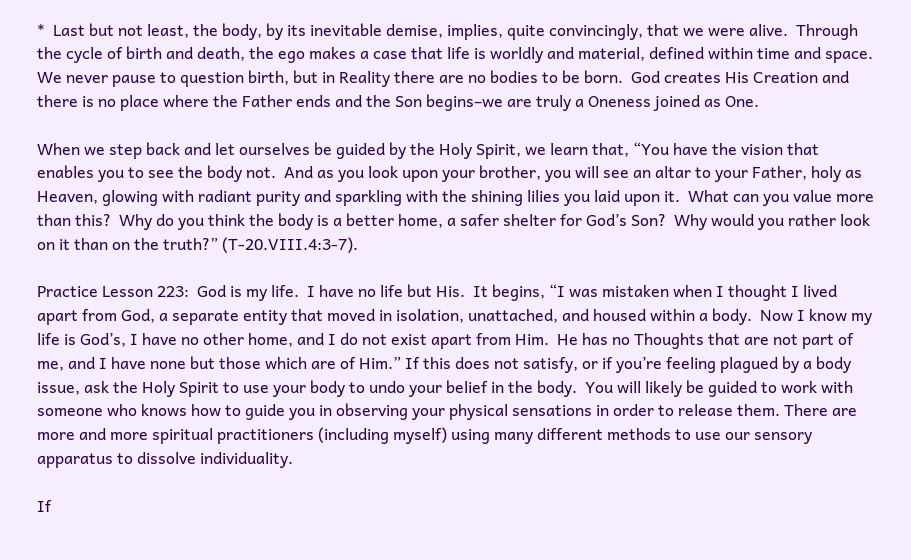*  Last but not least, the body, by its inevitable demise, implies, quite convincingly, that we were alive.  Through the cycle of birth and death, the ego makes a case that life is worldly and material, defined within time and space.  We never pause to question birth, but in Reality there are no bodies to be born.  God creates His Creation and there is no place where the Father ends and the Son begins–we are truly a Oneness joined as One.

When we step back and let ourselves be guided by the Holy Spirit, we learn that, “You have the vision that enables you to see the body not.  And as you look upon your brother, you will see an altar to your Father, holy as Heaven, glowing with radiant purity and sparkling with the shining lilies you laid upon it.  What can you value more than this?  Why do you think the body is a better home, a safer shelter for God’s Son?  Why would you rather look on it than on the truth?” (T-20.VIII.4:3-7).

Practice Lesson 223:  God is my life.  I have no life but His.  It begins, “I was mistaken when I thought I lived apart from God, a separate entity that moved in isolation, unattached, and housed within a body.  Now I know my life is God’s, I have no other home, and I do not exist apart from Him.  He has no Thoughts that are not part of me, and I have none but those which are of Him.” If this does not satisfy, or if you’re feeling plagued by a body issue, ask the Holy Spirit to use your body to undo your belief in the body.  You will likely be guided to work with someone who knows how to guide you in observing your physical sensations in order to release them. There are more and more spiritual practitioners (including myself) using many different methods to use our sensory apparatus to dissolve individuality.

If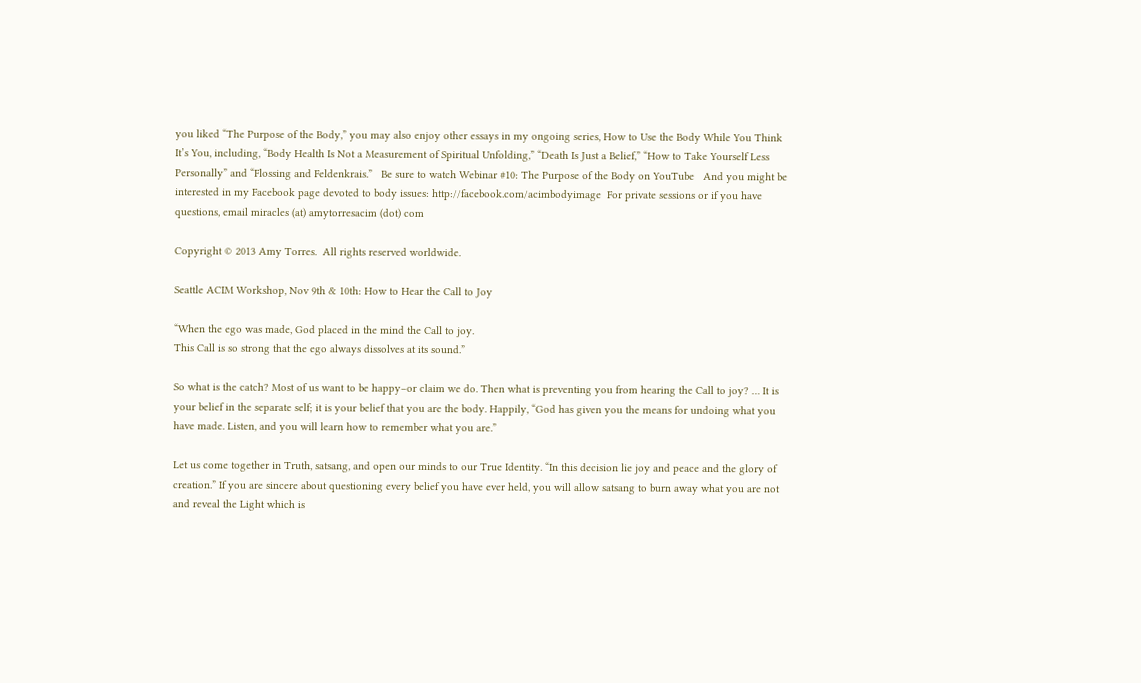you liked “The Purpose of the Body,” you may also enjoy other essays in my ongoing series, How to Use the Body While You Think It’s You, including, “Body Health Is Not a Measurement of Spiritual Unfolding,” “Death Is Just a Belief,” “How to Take Yourself Less Personally” and “Flossing and Feldenkrais.”   Be sure to watch Webinar #10: The Purpose of the Body on YouTube   And you might be interested in my Facebook page devoted to body issues: http://facebook.com/acimbodyimage  For private sessions or if you have questions, email miracles (at) amytorresacim (dot) com

Copyright © 2013 Amy Torres.  All rights reserved worldwide.

Seattle ACIM Workshop, Nov 9th & 10th: How to Hear the Call to Joy

“When the ego was made, God placed in the mind the Call to joy.
This Call is so strong that the ego always dissolves at its sound.”

So what is the catch? Most of us want to be happy–or claim we do. Then what is preventing you from hearing the Call to joy? … It is your belief in the separate self; it is your belief that you are the body. Happily, “God has given you the means for undoing what you have made. Listen, and you will learn how to remember what you are.”

Let us come together in Truth, satsang, and open our minds to our True Identity. “In this decision lie joy and peace and the glory of creation.” If you are sincere about questioning every belief you have ever held, you will allow satsang to burn away what you are not and reveal the Light which is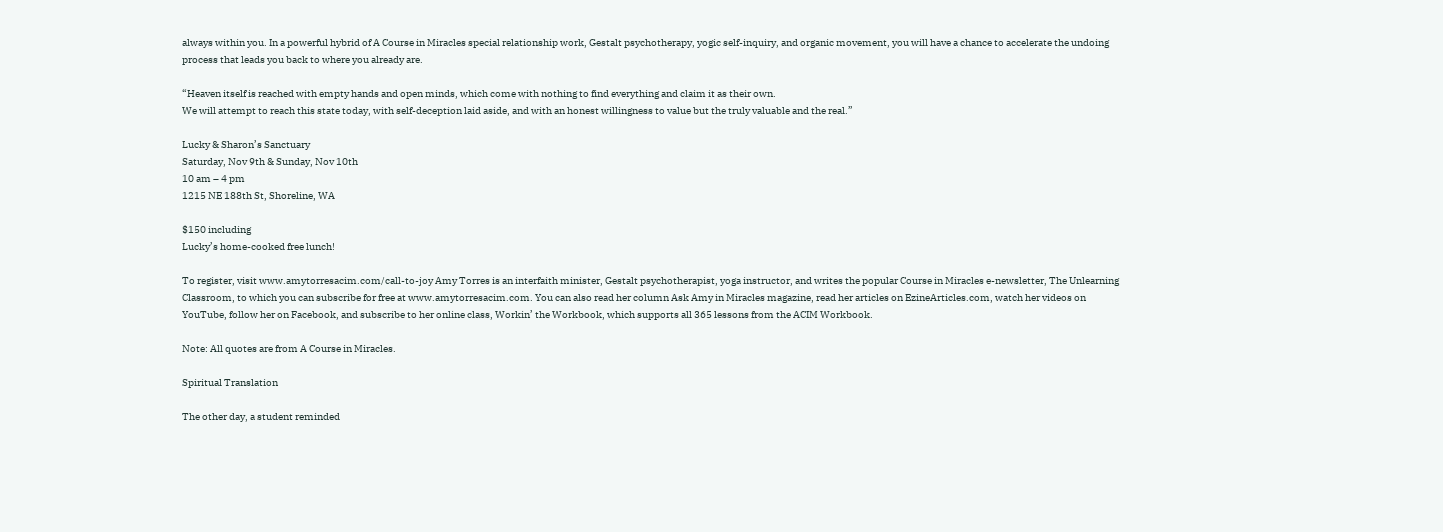always within you. In a powerful hybrid of A Course in Miracles special relationship work, Gestalt psychotherapy, yogic self-inquiry, and organic movement, you will have a chance to accelerate the undoing process that leads you back to where you already are.

“Heaven itself is reached with empty hands and open minds, which come with nothing to find everything and claim it as their own.
We will attempt to reach this state today, with self-deception laid aside, and with an honest willingness to value but the truly valuable and the real.”

Lucky & Sharon’s Sanctuary
Saturday, Nov 9th & Sunday, Nov 10th
10 am – 4 pm
1215 NE 188th St, Shoreline, WA

$150 including
Lucky’s home-cooked free lunch!

To register, visit www.amytorresacim.com/call-to-joy Amy Torres is an interfaith minister, Gestalt psychotherapist, yoga instructor, and writes the popular Course in Miracles e-newsletter, The Unlearning Classroom, to which you can subscribe for free at www.amytorresacim.com. You can also read her column Ask Amy in Miracles magazine, read her articles on EzineArticles.com, watch her videos on YouTube, follow her on Facebook, and subscribe to her online class, Workin’ the Workbook, which supports all 365 lessons from the ACIM Workbook.

Note: All quotes are from A Course in Miracles.

Spiritual Translation

The other day, a student reminded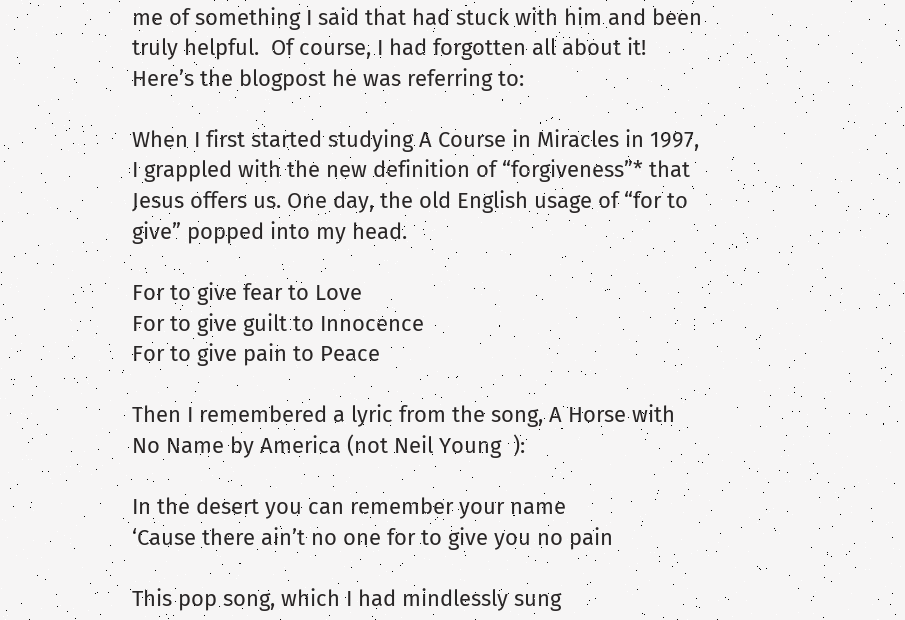me of something I said that had stuck with him and been truly helpful.  Of course, I had forgotten all about it!  Here’s the blogpost he was referring to:

When I first started studying A Course in Miracles in 1997, I grappled with the new definition of “forgiveness”* that Jesus offers us. One day, the old English usage of “for to give” popped into my head.

For to give fear to Love
For to give guilt to Innocence
For to give pain to Peace

Then I remembered a lyric from the song, A Horse with No Name by America (not Neil Young  ):

In the desert you can remember your name
‘Cause there ain’t no one for to give you no pain

This pop song, which I had mindlessly sung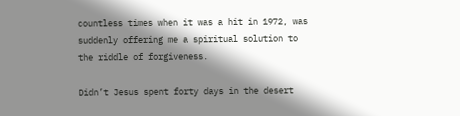countless times when it was a hit in 1972, was suddenly offering me a spiritual solution to the riddle of forgiveness.

Didn’t Jesus spent forty days in the desert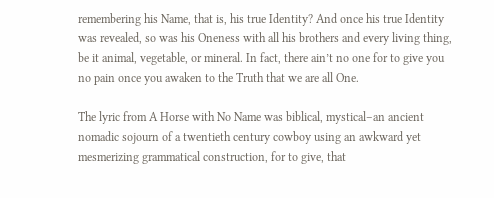remembering his Name, that is, his true Identity? And once his true Identity was revealed, so was his Oneness with all his brothers and every living thing, be it animal, vegetable, or mineral. In fact, there ain’t no one for to give you no pain once you awaken to the Truth that we are all One.

The lyric from A Horse with No Name was biblical, mystical–an ancient nomadic sojourn of a twentieth century cowboy using an awkward yet mesmerizing grammatical construction, for to give, that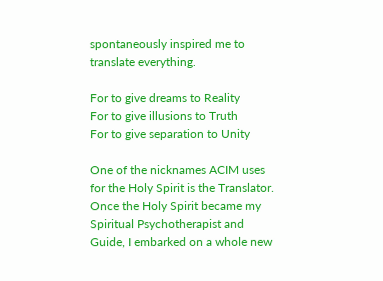spontaneously inspired me to translate everything.

For to give dreams to Reality
For to give illusions to Truth
For to give separation to Unity

One of the nicknames ACIM uses for the Holy Spirit is the Translator. Once the Holy Spirit became my Spiritual Psychotherapist and Guide, I embarked on a whole new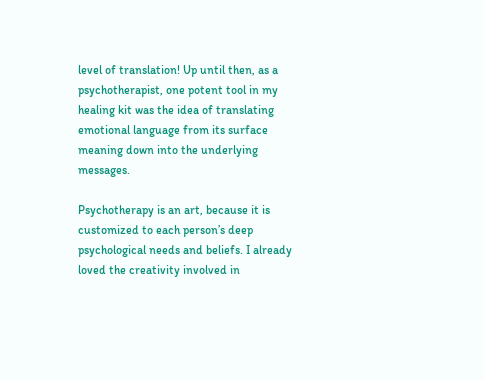level of translation! Up until then, as a psychotherapist, one potent tool in my healing kit was the idea of translating emotional language from its surface meaning down into the underlying messages.

Psychotherapy is an art, because it is customized to each person’s deep psychological needs and beliefs. I already loved the creativity involved in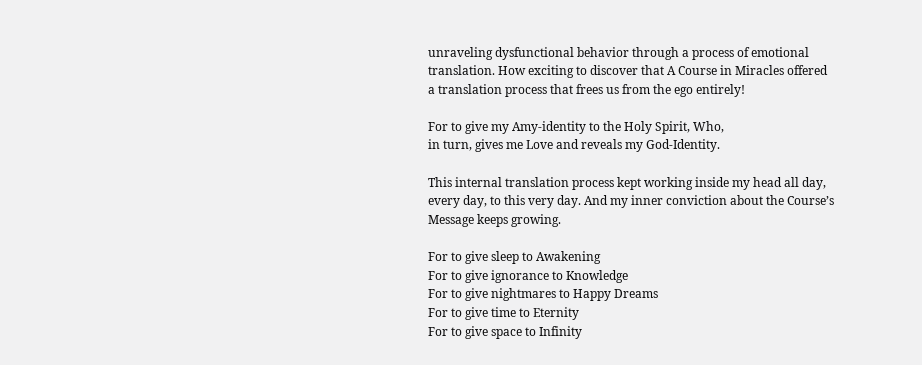unraveling dysfunctional behavior through a process of emotional translation. How exciting to discover that A Course in Miracles offered a translation process that frees us from the ego entirely!

For to give my Amy-identity to the Holy Spirit, Who,
in turn, gives me Love and reveals my God-Identity.

This internal translation process kept working inside my head all day, every day, to this very day. And my inner conviction about the Course’s Message keeps growing.

For to give sleep to Awakening
For to give ignorance to Knowledge
For to give nightmares to Happy Dreams
For to give time to Eternity
For to give space to Infinity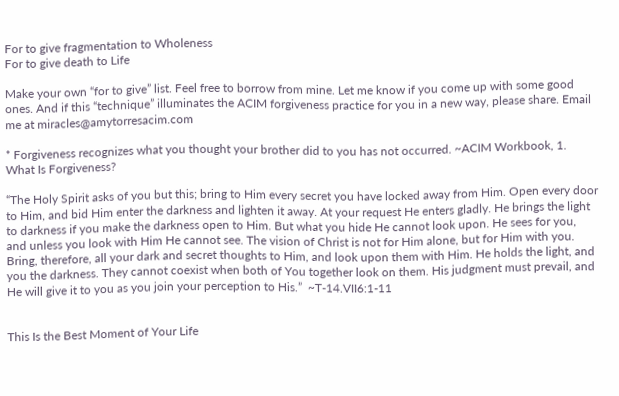For to give fragmentation to Wholeness
For to give death to Life

Make your own “for to give” list. Feel free to borrow from mine. Let me know if you come up with some good ones. And if this “technique” illuminates the ACIM forgiveness practice for you in a new way, please share. Email me at miracles@amytorresacim.com

* Forgiveness recognizes what you thought your brother did to you has not occurred. ~ACIM Workbook, 1. What Is Forgiveness?

“The Holy Spirit asks of you but this; bring to Him every secret you have locked away from Him. Open every door to Him, and bid Him enter the darkness and lighten it away. At your request He enters gladly. He brings the light to darkness if you make the darkness open to Him. But what you hide He cannot look upon. He sees for you, and unless you look with Him He cannot see. The vision of Christ is not for Him alone, but for Him with you. Bring, therefore, all your dark and secret thoughts to Him, and look upon them with Him. He holds the light, and you the darkness. They cannot coexist when both of You together look on them. His judgment must prevail, and He will give it to you as you join your perception to His.”  ~T-14.VII6:1-11


This Is the Best Moment of Your Life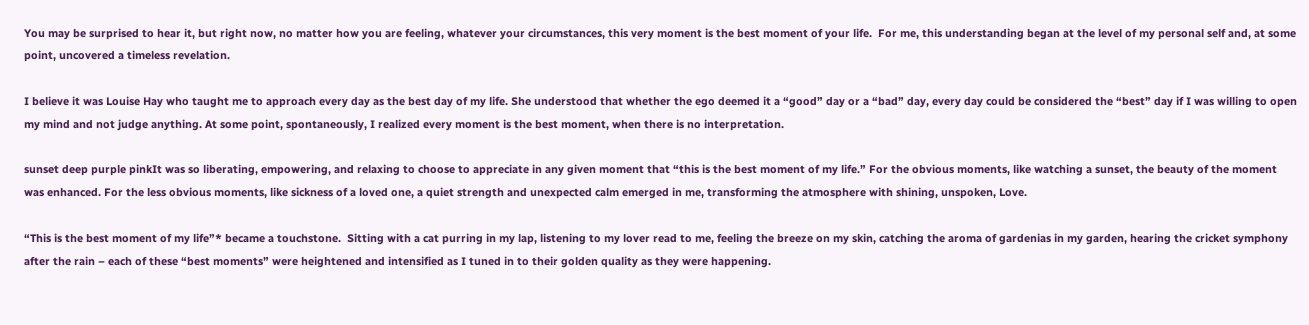You may be surprised to hear it, but right now, no matter how you are feeling, whatever your circumstances, this very moment is the best moment of your life.  For me, this understanding began at the level of my personal self and, at some point, uncovered a timeless revelation.

I believe it was Louise Hay who taught me to approach every day as the best day of my life. She understood that whether the ego deemed it a “good” day or a “bad” day, every day could be considered the “best” day if I was willing to open my mind and not judge anything. At some point, spontaneously, I realized every moment is the best moment, when there is no interpretation.

sunset deep purple pinkIt was so liberating, empowering, and relaxing to choose to appreciate in any given moment that “this is the best moment of my life.” For the obvious moments, like watching a sunset, the beauty of the moment was enhanced. For the less obvious moments, like sickness of a loved one, a quiet strength and unexpected calm emerged in me, transforming the atmosphere with shining, unspoken, Love.

“This is the best moment of my life”* became a touchstone.  Sitting with a cat purring in my lap, listening to my lover read to me, feeling the breeze on my skin, catching the aroma of gardenias in my garden, hearing the cricket symphony after the rain – each of these “best moments” were heightened and intensified as I tuned in to their golden quality as they were happening.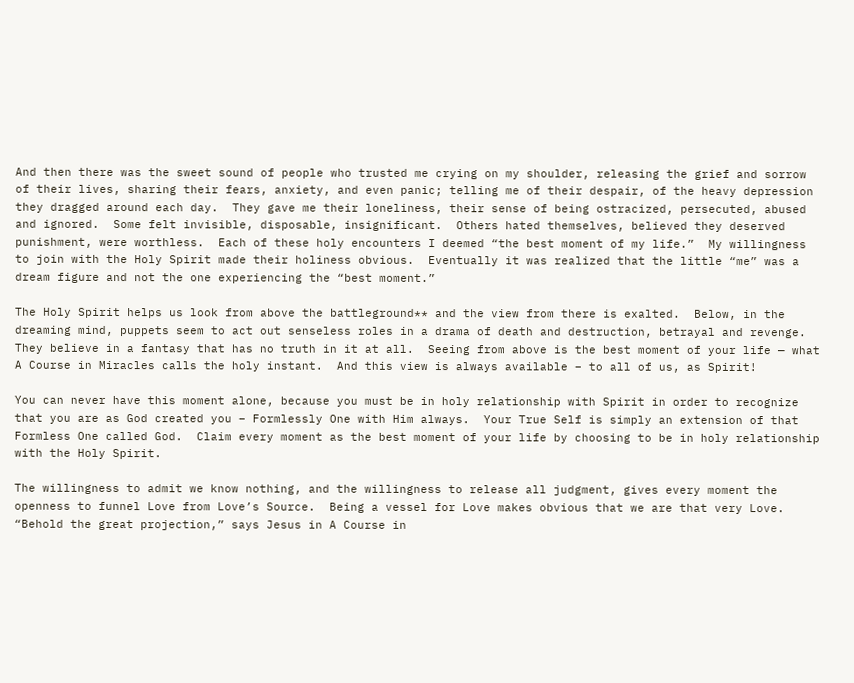And then there was the sweet sound of people who trusted me crying on my shoulder, releasing the grief and sorrow of their lives, sharing their fears, anxiety, and even panic; telling me of their despair, of the heavy depression they dragged around each day.  They gave me their loneliness, their sense of being ostracized, persecuted, abused and ignored.  Some felt invisible, disposable, insignificant.  Others hated themselves, believed they deserved punishment, were worthless.  Each of these holy encounters I deemed “the best moment of my life.”  My willingness to join with the Holy Spirit made their holiness obvious.  Eventually it was realized that the little “me” was a dream figure and not the one experiencing the “best moment.”

The Holy Spirit helps us look from above the battleground** and the view from there is exalted.  Below, in the dreaming mind, puppets seem to act out senseless roles in a drama of death and destruction, betrayal and revenge.  They believe in a fantasy that has no truth in it at all.  Seeing from above is the best moment of your life — what A Course in Miracles calls the holy instant.  And this view is always available – to all of us, as Spirit!

You can never have this moment alone, because you must be in holy relationship with Spirit in order to recognize that you are as God created you – Formlessly One with Him always.  Your True Self is simply an extension of that Formless One called God.  Claim every moment as the best moment of your life by choosing to be in holy relationship with the Holy Spirit.

The willingness to admit we know nothing, and the willingness to release all judgment, gives every moment the openness to funnel Love from Love’s Source.  Being a vessel for Love makes obvious that we are that very Love.  “Behold the great projection,” says Jesus in A Course in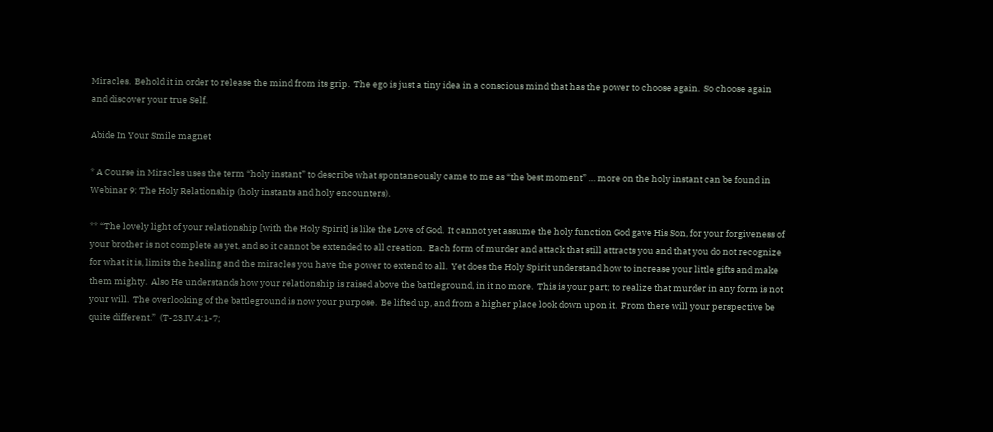Miracles.  Behold it in order to release the mind from its grip.  The ego is just a tiny idea in a conscious mind that has the power to choose again.  So choose again and discover your true Self.

Abide In Your Smile magnet

* A Course in Miracles uses the term “holy instant” to describe what spontaneously came to me as “the best moment” … more on the holy instant can be found in Webinar 9: The Holy Relationship (holy instants and holy encounters).

** “The lovely light of your relationship [with the Holy Spirit] is like the Love of God.  It cannot yet assume the holy function God gave His Son, for your forgiveness of your brother is not complete as yet, and so it cannot be extended to all creation.  Each form of murder and attack that still attracts you and that you do not recognize for what it is, limits the healing and the miracles you have the power to extend to all.  Yet does the Holy Spirit understand how to increase your little gifts and make them mighty.  Also He understands how your relationship is raised above the battleground, in it no more.  This is your part; to realize that murder in any form is not your will.  The overlooking of the battleground is now your purpose.  Be lifted up, and from a higher place look down upon it.  From there will your perspective be quite different.”  (T-23.IV.4:1-7;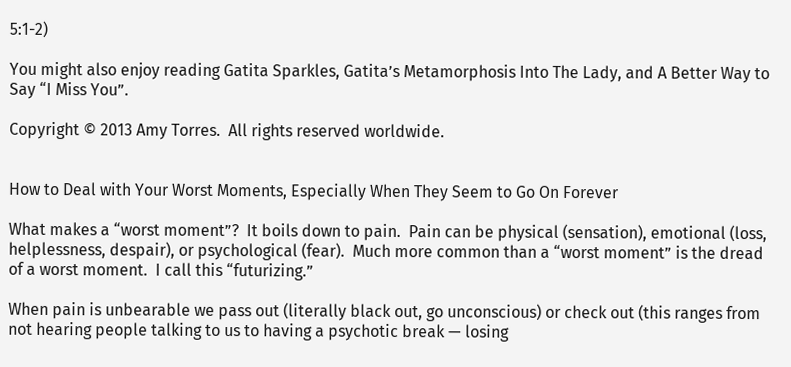5:1-2)

You might also enjoy reading Gatita Sparkles, Gatita’s Metamorphosis Into The Lady, and A Better Way to Say “I Miss You”.

Copyright © 2013 Amy Torres.  All rights reserved worldwide.


How to Deal with Your Worst Moments, Especially When They Seem to Go On Forever

What makes a “worst moment”?  It boils down to pain.  Pain can be physical (sensation), emotional (loss, helplessness, despair), or psychological (fear).  Much more common than a “worst moment” is the dread of a worst moment.  I call this “futurizing.”

When pain is unbearable we pass out (literally black out, go unconscious) or check out (this ranges from not hearing people talking to us to having a psychotic break — losing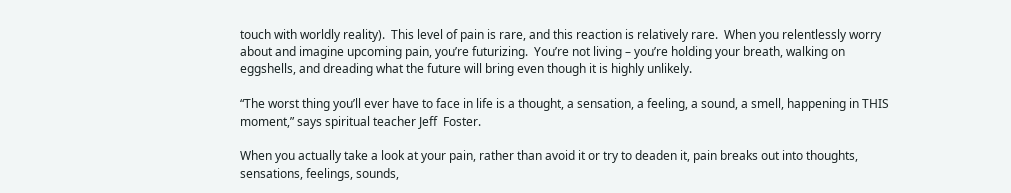touch with worldly reality).  This level of pain is rare, and this reaction is relatively rare.  When you relentlessly worry about and imagine upcoming pain, you’re futurizing.  You’re not living – you’re holding your breath, walking on eggshells, and dreading what the future will bring even though it is highly unlikely.

“The worst thing you’ll ever have to face in life is a thought, a sensation, a feeling, a sound, a smell, happening in THIS moment,” says spiritual teacher Jeff  Foster.

When you actually take a look at your pain, rather than avoid it or try to deaden it, pain breaks out into thoughts, sensations, feelings, sounds,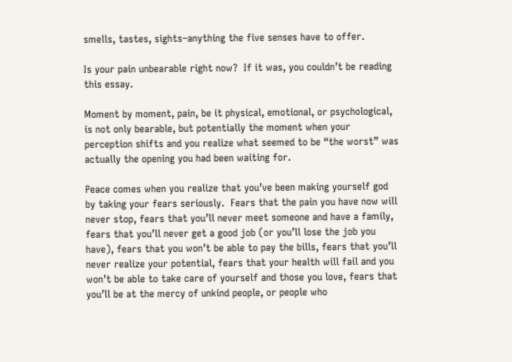smells, tastes, sights–anything the five senses have to offer.

Is your pain unbearable right now?  If it was, you couldn’t be reading this essay.

Moment by moment, pain, be it physical, emotional, or psychological, is not only bearable, but potentially the moment when your perception shifts and you realize what seemed to be “the worst” was actually the opening you had been waiting for.

Peace comes when you realize that you’ve been making yourself god by taking your fears seriously.  Fears that the pain you have now will never stop, fears that you’ll never meet someone and have a family, fears that you’ll never get a good job (or you’ll lose the job you have), fears that you won’t be able to pay the bills, fears that you’ll never realize your potential, fears that your health will fail and you won’t be able to take care of yourself and those you love, fears that you’ll be at the mercy of unkind people, or people who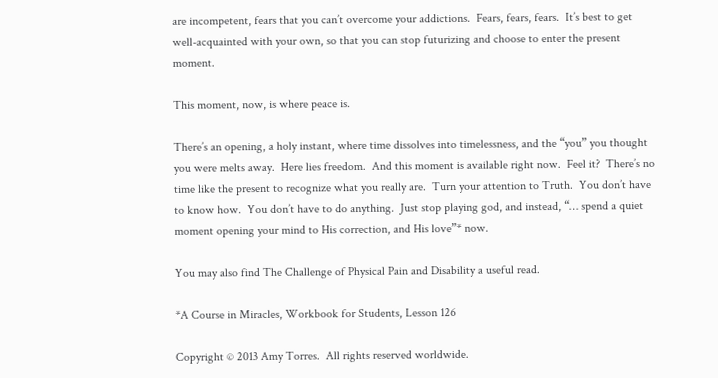are incompetent, fears that you can’t overcome your addictions.  Fears, fears, fears.  It’s best to get well-acquainted with your own, so that you can stop futurizing and choose to enter the present moment.

This moment, now, is where peace is.

There’s an opening, a holy instant, where time dissolves into timelessness, and the “you” you thought you were melts away.  Here lies freedom.  And this moment is available right now.  Feel it?  There’s no time like the present to recognize what you really are.  Turn your attention to Truth.  You don’t have to know how.  You don’t have to do anything.  Just stop playing god, and instead, “… spend a quiet moment opening your mind to His correction, and His love”* now.

You may also find The Challenge of Physical Pain and Disability a useful read.

*A Course in Miracles, Workbook for Students, Lesson 126

Copyright © 2013 Amy Torres.  All rights reserved worldwide.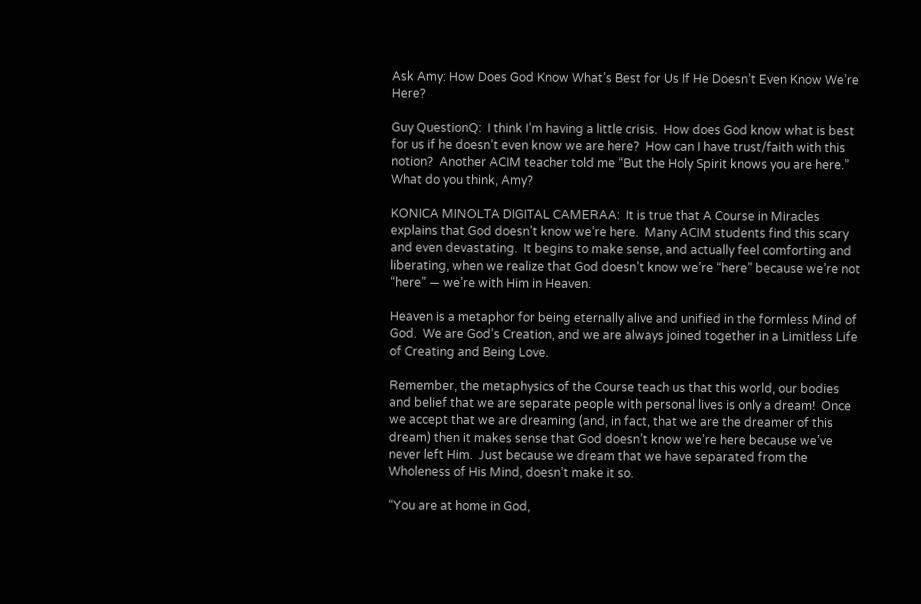Ask Amy: How Does God Know What’s Best for Us If He Doesn’t Even Know We’re Here?

Guy QuestionQ:  I think I’m having a little crisis.  How does God know what is best for us if he doesn’t even know we are here?  How can I have trust/faith with this notion?  Another ACIM teacher told me “But the Holy Spirit knows you are here.”  What do you think, Amy?

KONICA MINOLTA DIGITAL CAMERAA:  It is true that A Course in Miracles explains that God doesn’t know we’re here.  Many ACIM students find this scary and even devastating.  It begins to make sense, and actually feel comforting and liberating, when we realize that God doesn’t know we’re “here” because we’re not “here” — we’re with Him in Heaven.

Heaven is a metaphor for being eternally alive and unified in the formless Mind of God.  We are God’s Creation, and we are always joined together in a Limitless Life of Creating and Being Love.

Remember, the metaphysics of the Course teach us that this world, our bodies and belief that we are separate people with personal lives is only a dream!  Once we accept that we are dreaming (and, in fact, that we are the dreamer of this dream) then it makes sense that God doesn’t know we’re here because we’ve never left Him.  Just because we dream that we have separated from the Wholeness of His Mind, doesn’t make it so.

“You are at home in God,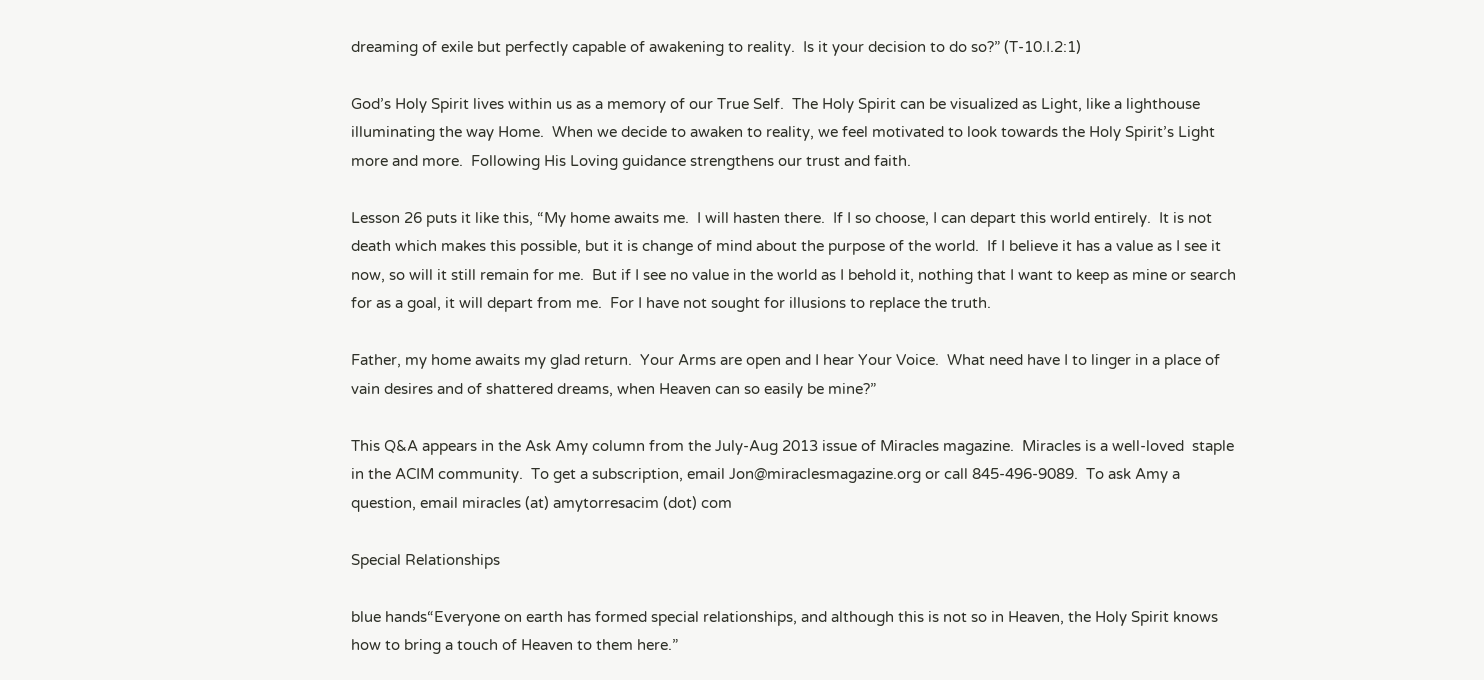dreaming of exile but perfectly capable of awakening to reality.  Is it your decision to do so?” (T-10.I.2:1)

God’s Holy Spirit lives within us as a memory of our True Self.  The Holy Spirit can be visualized as Light, like a lighthouse illuminating the way Home.  When we decide to awaken to reality, we feel motivated to look towards the Holy Spirit’s Light more and more.  Following His Loving guidance strengthens our trust and faith.

Lesson 26 puts it like this, “My home awaits me.  I will hasten there.  If I so choose, I can depart this world entirely.  It is not death which makes this possible, but it is change of mind about the purpose of the world.  If I believe it has a value as I see it now, so will it still remain for me.  But if I see no value in the world as I behold it, nothing that I want to keep as mine or search for as a goal, it will depart from me.  For I have not sought for illusions to replace the truth.

Father, my home awaits my glad return.  Your Arms are open and I hear Your Voice.  What need have I to linger in a place of vain desires and of shattered dreams, when Heaven can so easily be mine?”

This Q&A appears in the Ask Amy column from the July-Aug 2013 issue of Miracles magazine.  Miracles is a well-loved  staple in the ACIM community.  To get a subscription, email Jon@miraclesmagazine.org or call 845-496-9089.  To ask Amy a question, email miracles (at) amytorresacim (dot) com

Special Relationships

blue hands“Everyone on earth has formed special relationships, and although this is not so in Heaven, the Holy Spirit knows how to bring a touch of Heaven to them here.”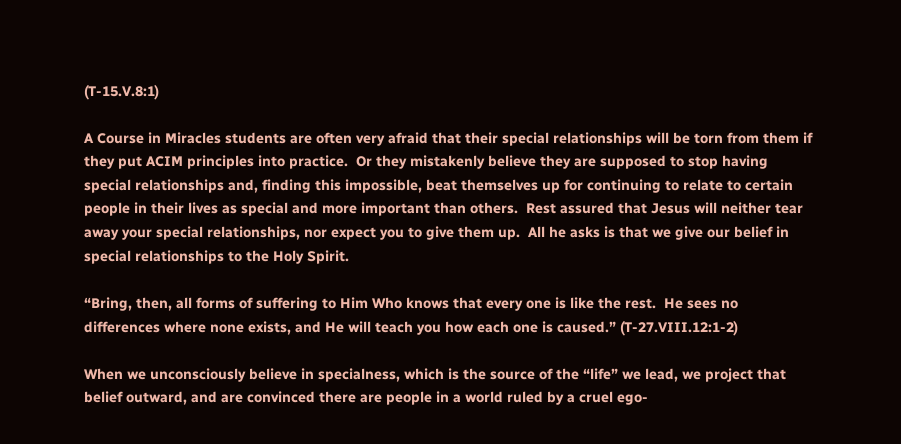(T-15.V.8:1)

A Course in Miracles students are often very afraid that their special relationships will be torn from them if they put ACIM principles into practice.  Or they mistakenly believe they are supposed to stop having special relationships and, finding this impossible, beat themselves up for continuing to relate to certain people in their lives as special and more important than others.  Rest assured that Jesus will neither tear away your special relationships, nor expect you to give them up.  All he asks is that we give our belief in special relationships to the Holy Spirit.

“Bring, then, all forms of suffering to Him Who knows that every one is like the rest.  He sees no differences where none exists, and He will teach you how each one is caused.” (T-27.VIII.12:1-2)

When we unconsciously believe in specialness, which is the source of the “life” we lead, we project that belief outward, and are convinced there are people in a world ruled by a cruel ego-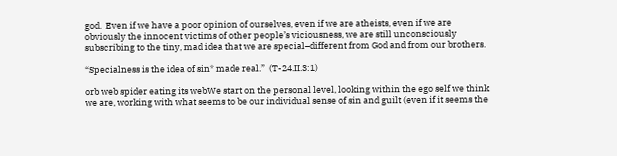god.  Even if we have a poor opinion of ourselves, even if we are atheists, even if we are obviously the innocent victims of other people’s viciousness, we are still unconsciously subscribing to the tiny, mad idea that we are special–different from God and from our brothers.

“Specialness is the idea of sin* made real.”  (T-24.II.3:1)

orb web spider eating its webWe start on the personal level, looking within the ego self we think we are, working with what seems to be our individual sense of sin and guilt (even if it seems the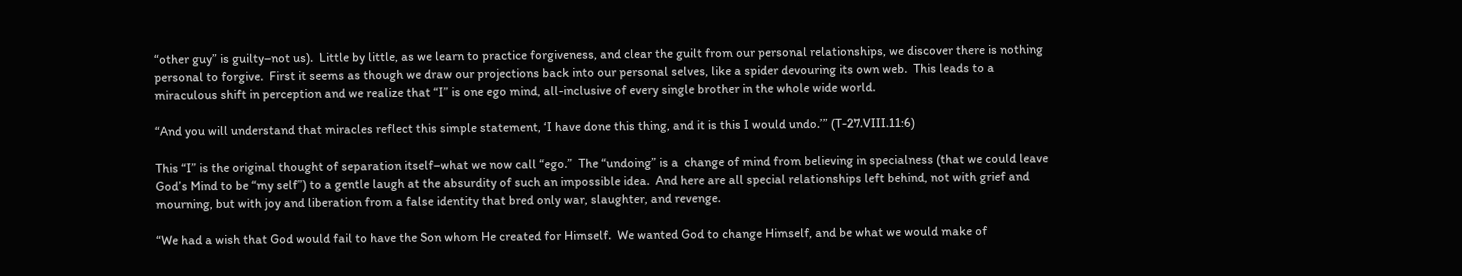“other guy” is guilty–not us).  Little by little, as we learn to practice forgiveness, and clear the guilt from our personal relationships, we discover there is nothing personal to forgive.  First it seems as though we draw our projections back into our personal selves, like a spider devouring its own web.  This leads to a miraculous shift in perception and we realize that “I” is one ego mind, all-inclusive of every single brother in the whole wide world.

“And you will understand that miracles reflect this simple statement, ‘I have done this thing, and it is this I would undo.’” (T-27.VIII.11:6)

This “I” is the original thought of separation itself–what we now call “ego.”  The “undoing” is a  change of mind from believing in specialness (that we could leave God’s Mind to be “my self”) to a gentle laugh at the absurdity of such an impossible idea.  And here are all special relationships left behind, not with grief and mourning, but with joy and liberation from a false identity that bred only war, slaughter, and revenge.

“We had a wish that God would fail to have the Son whom He created for Himself.  We wanted God to change Himself, and be what we would make of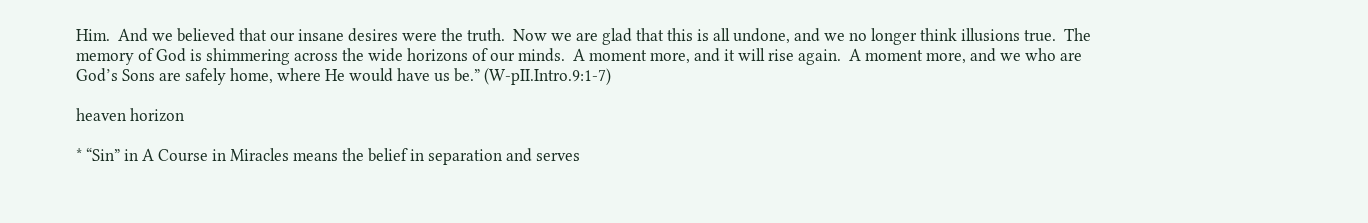Him.  And we believed that our insane desires were the truth.  Now we are glad that this is all undone, and we no longer think illusions true.  The memory of God is shimmering across the wide horizons of our minds.  A moment more, and it will rise again.  A moment more, and we who are God’s Sons are safely home, where He would have us be.” (W-pII.Intro.9:1-7)

heaven horizon

* “Sin” in A Course in Miracles means the belief in separation and serves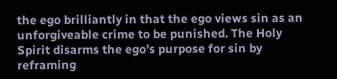the ego brilliantly in that the ego views sin as an unforgiveable crime to be punished. The Holy Spirit disarms the ego’s purpose for sin by reframing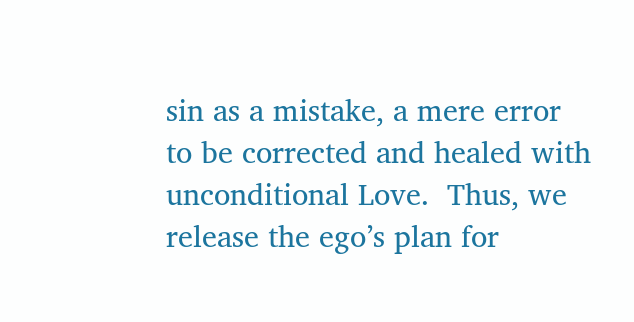sin as a mistake, a mere error to be corrected and healed with unconditional Love.  Thus, we release the ego’s plan for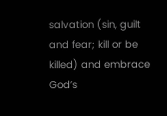salvation (sin, guilt and fear; kill or be killed) and embrace God’s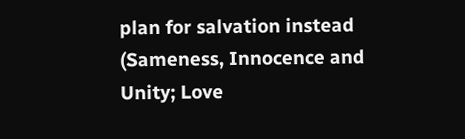plan for salvation instead (Sameness, Innocence and Unity; Love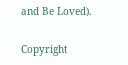and Be Loved).

Copyright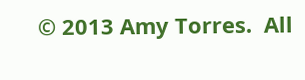© 2013 Amy Torres.  All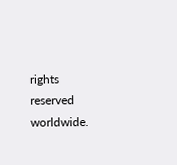rights reserved worldwide.